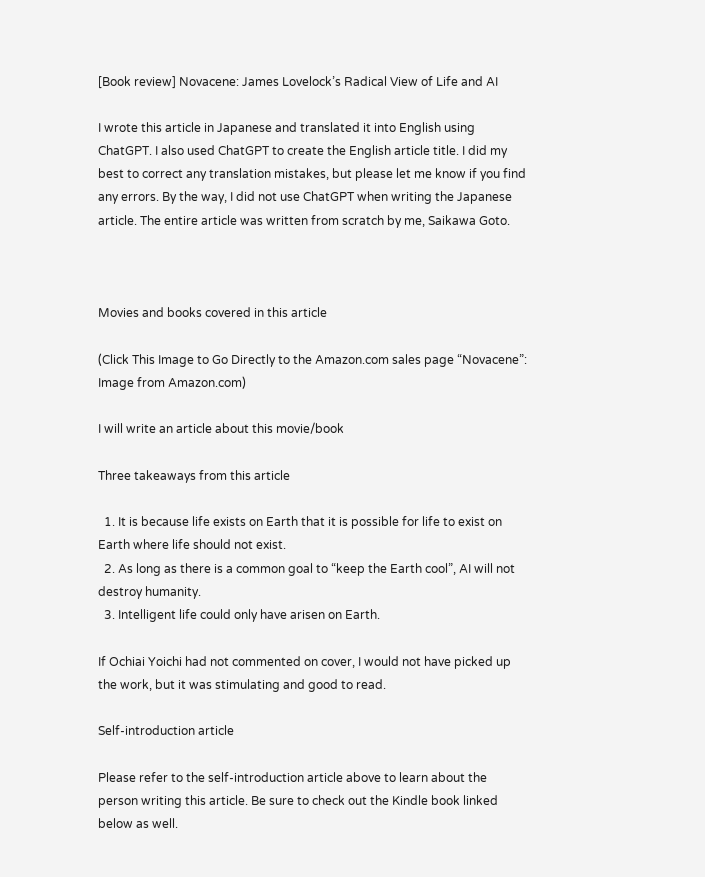[Book review] Novacene: James Lovelock’s Radical View of Life and AI

I wrote this article in Japanese and translated it into English using ChatGPT. I also used ChatGPT to create the English article title. I did my best to correct any translation mistakes, but please let me know if you find any errors. By the way, I did not use ChatGPT when writing the Japanese article. The entire article was written from scratch by me, Saikawa Goto.



Movies and books covered in this article

(Click This Image to Go Directly to the Amazon.com sales page “Novacene”: Image from Amazon.com)

I will write an article about this movie/book

Three takeaways from this article

  1. It is because life exists on Earth that it is possible for life to exist on Earth where life should not exist.
  2. As long as there is a common goal to “keep the Earth cool”, AI will not destroy humanity.
  3. Intelligent life could only have arisen on Earth.

If Ochiai Yoichi had not commented on cover, I would not have picked up the work, but it was stimulating and good to read.

Self-introduction article

Please refer to the self-introduction article above to learn about the person writing this article. Be sure to check out the Kindle book linked below as well.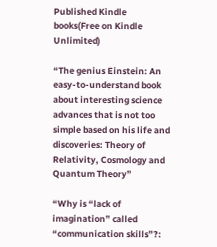Published Kindle books(Free on Kindle Unlimited)

“The genius Einstein: An easy-to-understand book about interesting science advances that is not too simple based on his life and discoveries: Theory of Relativity, Cosmology and Quantum Theory”

“Why is “lack of imagination” called “communication skills”?: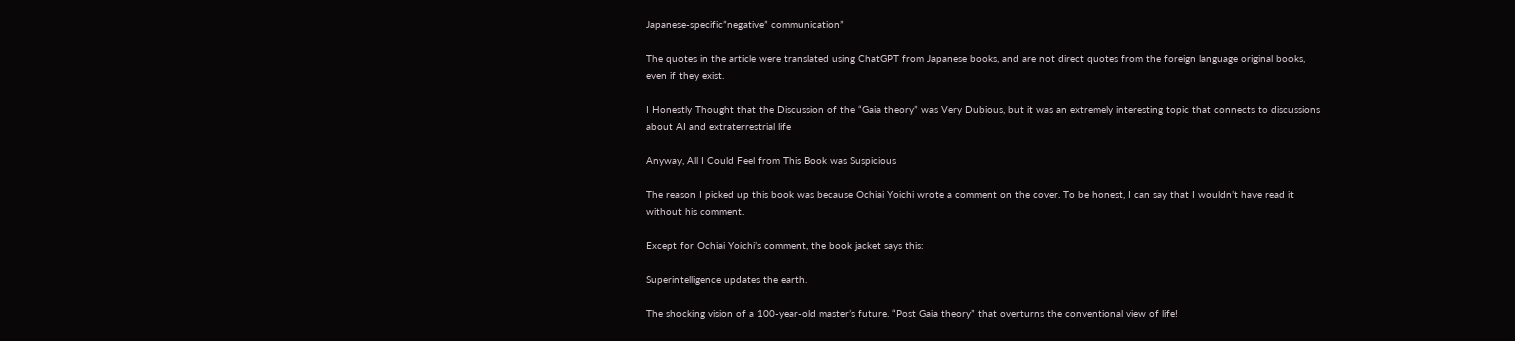Japanese-specific”negative” communication”

The quotes in the article were translated using ChatGPT from Japanese books, and are not direct quotes from the foreign language original books, even if they exist.

I Honestly Thought that the Discussion of the “Gaia theory” was Very Dubious, but it was an extremely interesting topic that connects to discussions about AI and extraterrestrial life

Anyway, All I Could Feel from This Book was Suspicious

The reason I picked up this book was because Ochiai Yoichi wrote a comment on the cover. To be honest, I can say that I wouldn’t have read it without his comment.

Except for Ochiai Yoichi’s comment, the book jacket says this:

Superintelligence updates the earth.

The shocking vision of a 100-year-old master’s future. “Post Gaia theory” that overturns the conventional view of life!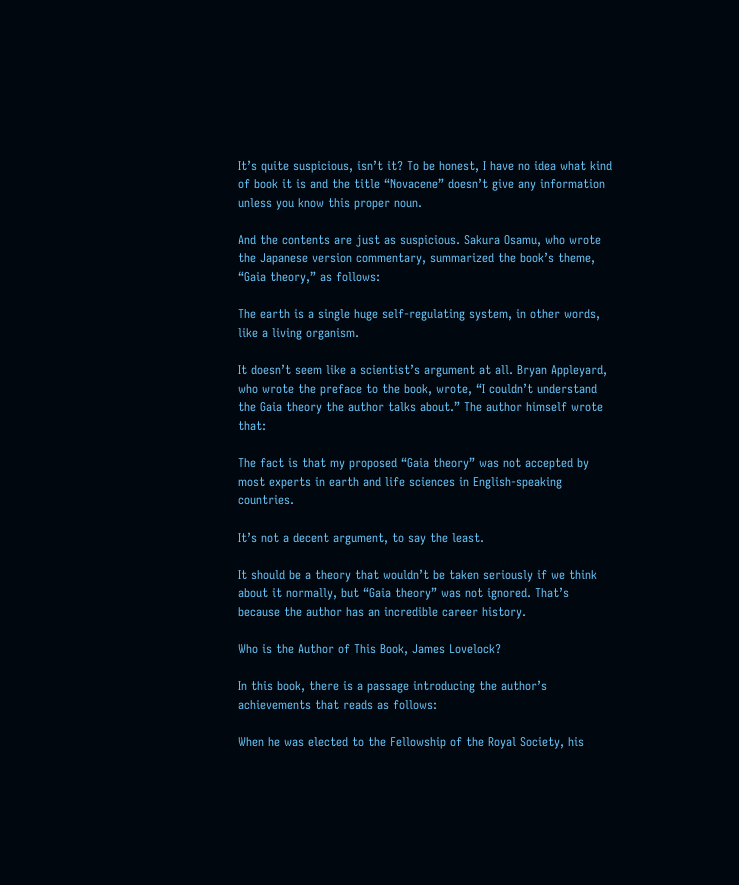It’s quite suspicious, isn’t it? To be honest, I have no idea what kind of book it is and the title “Novacene” doesn’t give any information unless you know this proper noun.

And the contents are just as suspicious. Sakura Osamu, who wrote the Japanese version commentary, summarized the book’s theme, “Gaia theory,” as follows:

The earth is a single huge self-regulating system, in other words, like a living organism.

It doesn’t seem like a scientist’s argument at all. Bryan Appleyard, who wrote the preface to the book, wrote, “I couldn’t understand the Gaia theory the author talks about.” The author himself wrote that:

The fact is that my proposed “Gaia theory” was not accepted by most experts in earth and life sciences in English-speaking countries.

It’s not a decent argument, to say the least.

It should be a theory that wouldn’t be taken seriously if we think about it normally, but “Gaia theory” was not ignored. That’s because the author has an incredible career history.

Who is the Author of This Book, James Lovelock?

In this book, there is a passage introducing the author’s achievements that reads as follows:

When he was elected to the Fellowship of the Royal Society, his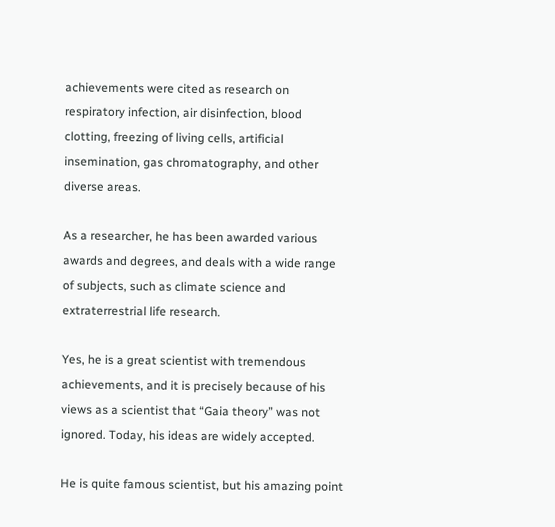achievements were cited as research on respiratory infection, air disinfection, blood clotting, freezing of living cells, artificial insemination, gas chromatography, and other diverse areas.

As a researcher, he has been awarded various awards and degrees, and deals with a wide range of subjects, such as climate science and extraterrestrial life research.

Yes, he is a great scientist with tremendous achievements, and it is precisely because of his views as a scientist that “Gaia theory” was not ignored. Today, his ideas are widely accepted.

He is quite famous scientist, but his amazing point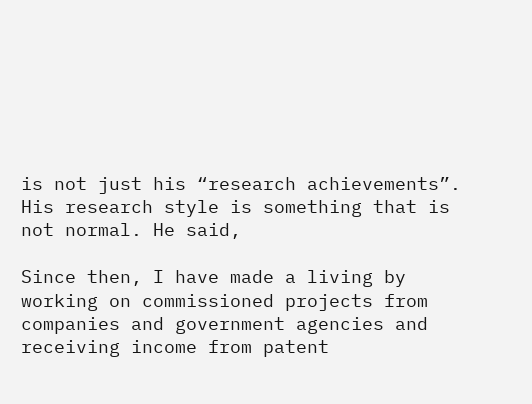is not just his “research achievements”. His research style is something that is not normal. He said,

Since then, I have made a living by working on commissioned projects from companies and government agencies and receiving income from patent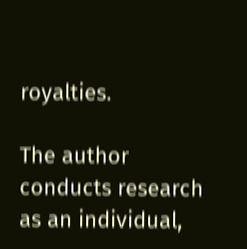royalties.

The author conducts research as an individual,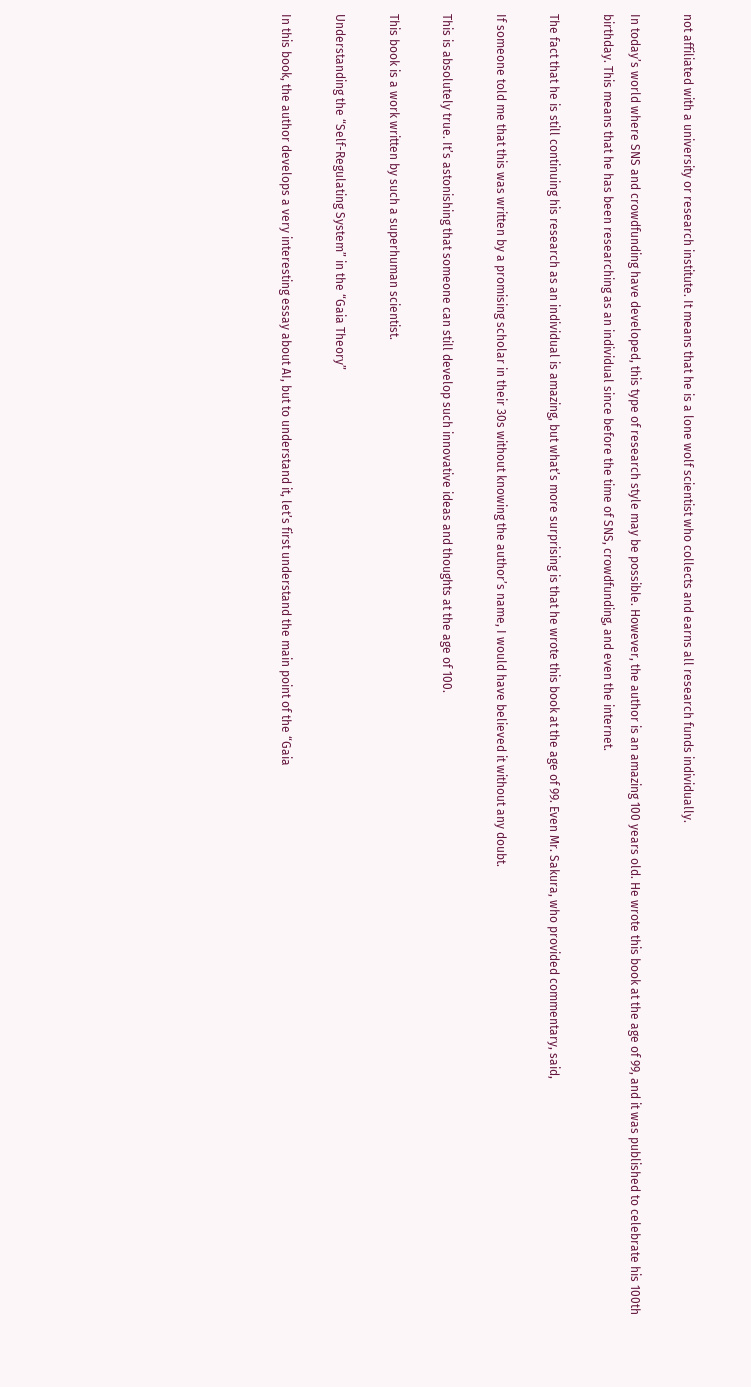not affiliated with a university or research institute. It means that he is a lone wolf scientist who collects and earns all research funds individually.

In today’s world where SNS and crowdfunding have developed, this type of research style may be possible. However, the author is an amazing 100 years old. He wrote this book at the age of 99, and it was published to celebrate his 100th birthday. This means that he has been researching as an individual since before the time of SNS, crowdfunding, and even the internet.

The fact that he is still continuing his research as an individual is amazing, but what’s more surprising is that he wrote this book at the age of 99. Even Mr. Sakura, who provided commentary, said,

If someone told me that this was written by a promising scholar in their 30s without knowing the author’s name, I would have believed it without any doubt.

This is absolutely true. It’s astonishing that someone can still develop such innovative ideas and thoughts at the age of 100.

This book is a work written by such a superhuman scientist.

Understanding the “Self-Regulating System” in the “Gaia Theory”

In this book, the author develops a very interesting essay about AI, but to understand it, let’s first understand the main point of the “Gaia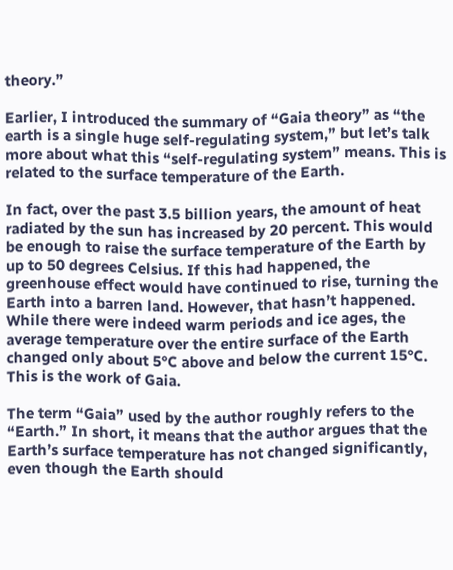theory.”

Earlier, I introduced the summary of “Gaia theory” as “the earth is a single huge self-regulating system,” but let’s talk more about what this “self-regulating system” means. This is related to the surface temperature of the Earth.

In fact, over the past 3.5 billion years, the amount of heat radiated by the sun has increased by 20 percent. This would be enough to raise the surface temperature of the Earth by up to 50 degrees Celsius. If this had happened, the greenhouse effect would have continued to rise, turning the Earth into a barren land. However, that hasn’t happened. While there were indeed warm periods and ice ages, the average temperature over the entire surface of the Earth changed only about 5°C above and below the current 15°C.
This is the work of Gaia.

The term “Gaia” used by the author roughly refers to the “Earth.” In short, it means that the author argues that the Earth’s surface temperature has not changed significantly, even though the Earth should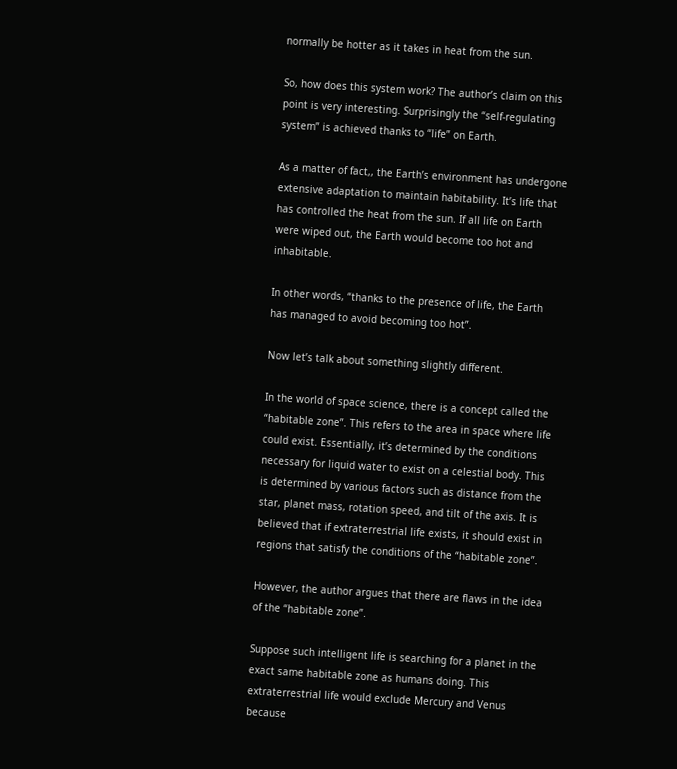normally be hotter as it takes in heat from the sun.

So, how does this system work? The author’s claim on this point is very interesting. Surprisingly the “self-regulating system” is achieved thanks to “life” on Earth.

As a matter of fact,, the Earth’s environment has undergone extensive adaptation to maintain habitability. It’s life that has controlled the heat from the sun. If all life on Earth were wiped out, the Earth would become too hot and inhabitable.

In other words, “thanks to the presence of life, the Earth has managed to avoid becoming too hot”.

Now let’s talk about something slightly different.

In the world of space science, there is a concept called the “habitable zone”. This refers to the area in space where life could exist. Essentially, it’s determined by the conditions necessary for liquid water to exist on a celestial body. This is determined by various factors such as distance from the star, planet mass, rotation speed, and tilt of the axis. It is believed that if extraterrestrial life exists, it should exist in regions that satisfy the conditions of the “habitable zone”.

However, the author argues that there are flaws in the idea of the “habitable zone”.

Suppose such intelligent life is searching for a planet in the exact same habitable zone as humans doing. This extraterrestrial life would exclude Mercury and Venus because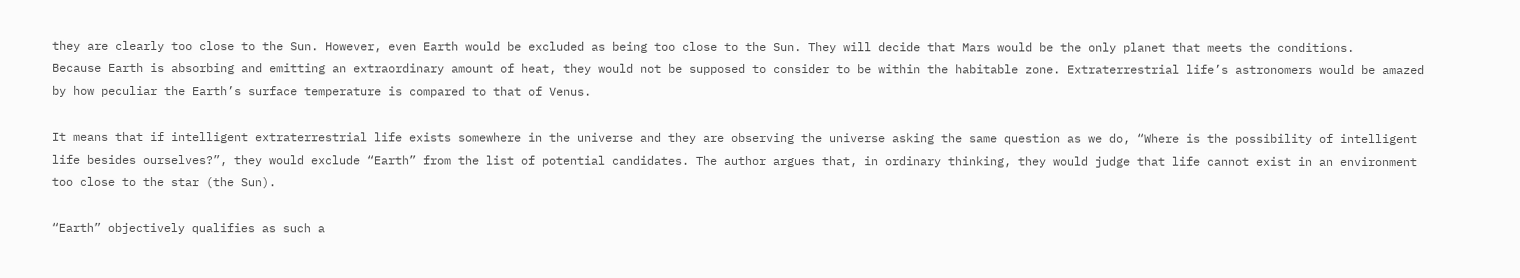they are clearly too close to the Sun. However, even Earth would be excluded as being too close to the Sun. They will decide that Mars would be the only planet that meets the conditions.
Because Earth is absorbing and emitting an extraordinary amount of heat, they would not be supposed to consider to be within the habitable zone. Extraterrestrial life’s astronomers would be amazed by how peculiar the Earth’s surface temperature is compared to that of Venus.

It means that if intelligent extraterrestrial life exists somewhere in the universe and they are observing the universe asking the same question as we do, “Where is the possibility of intelligent life besides ourselves?”, they would exclude “Earth” from the list of potential candidates. The author argues that, in ordinary thinking, they would judge that life cannot exist in an environment too close to the star (the Sun).

“Earth” objectively qualifies as such a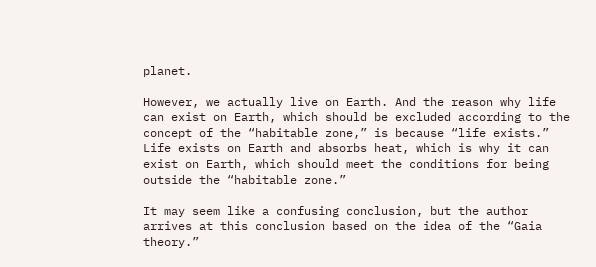planet.

However, we actually live on Earth. And the reason why life can exist on Earth, which should be excluded according to the concept of the “habitable zone,” is because “life exists.” Life exists on Earth and absorbs heat, which is why it can exist on Earth, which should meet the conditions for being outside the “habitable zone.”

It may seem like a confusing conclusion, but the author arrives at this conclusion based on the idea of the “Gaia theory.”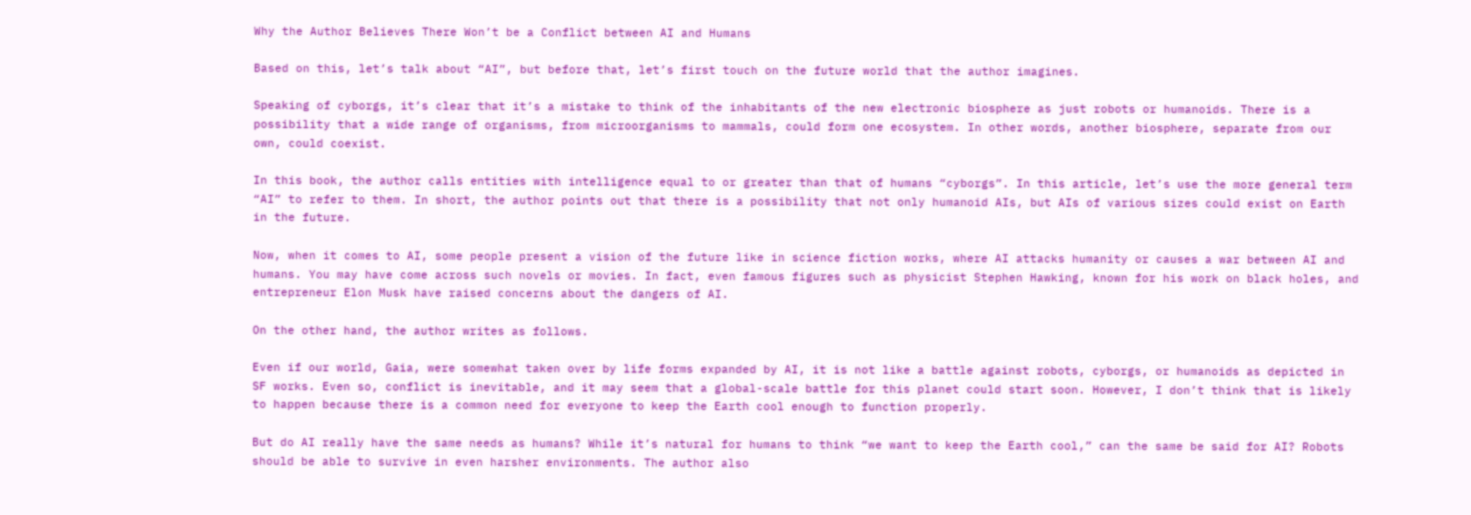Why the Author Believes There Won’t be a Conflict between AI and Humans

Based on this, let’s talk about “AI”, but before that, let’s first touch on the future world that the author imagines.

Speaking of cyborgs, it’s clear that it’s a mistake to think of the inhabitants of the new electronic biosphere as just robots or humanoids. There is a possibility that a wide range of organisms, from microorganisms to mammals, could form one ecosystem. In other words, another biosphere, separate from our own, could coexist.

In this book, the author calls entities with intelligence equal to or greater than that of humans “cyborgs”. In this article, let’s use the more general term “AI” to refer to them. In short, the author points out that there is a possibility that not only humanoid AIs, but AIs of various sizes could exist on Earth in the future.

Now, when it comes to AI, some people present a vision of the future like in science fiction works, where AI attacks humanity or causes a war between AI and humans. You may have come across such novels or movies. In fact, even famous figures such as physicist Stephen Hawking, known for his work on black holes, and entrepreneur Elon Musk have raised concerns about the dangers of AI.

On the other hand, the author writes as follows.

Even if our world, Gaia, were somewhat taken over by life forms expanded by AI, it is not like a battle against robots, cyborgs, or humanoids as depicted in SF works. Even so, conflict is inevitable, and it may seem that a global-scale battle for this planet could start soon. However, I don’t think that is likely to happen because there is a common need for everyone to keep the Earth cool enough to function properly.

But do AI really have the same needs as humans? While it’s natural for humans to think “we want to keep the Earth cool,” can the same be said for AI? Robots should be able to survive in even harsher environments. The author also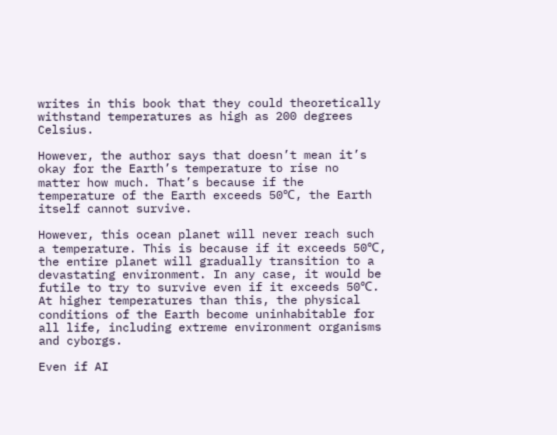writes in this book that they could theoretically withstand temperatures as high as 200 degrees Celsius.

However, the author says that doesn’t mean it’s okay for the Earth’s temperature to rise no matter how much. That’s because if the temperature of the Earth exceeds 50℃, the Earth itself cannot survive.

However, this ocean planet will never reach such a temperature. This is because if it exceeds 50℃, the entire planet will gradually transition to a devastating environment. In any case, it would be futile to try to survive even if it exceeds 50℃. At higher temperatures than this, the physical conditions of the Earth become uninhabitable for all life, including extreme environment organisms and cyborgs.

Even if AI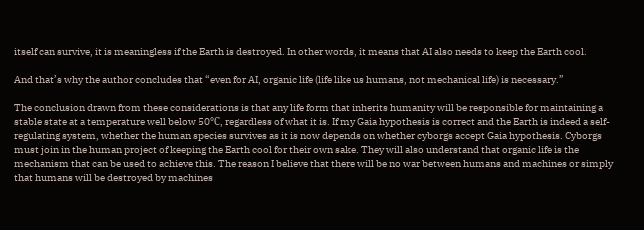itself can survive, it is meaningless if the Earth is destroyed. In other words, it means that AI also needs to keep the Earth cool.

And that’s why the author concludes that “even for AI, organic life (life like us humans, not mechanical life) is necessary.”

The conclusion drawn from these considerations is that any life form that inherits humanity will be responsible for maintaining a stable state at a temperature well below 50℃, regardless of what it is. If my Gaia hypothesis is correct and the Earth is indeed a self-regulating system, whether the human species survives as it is now depends on whether cyborgs accept Gaia hypothesis. Cyborgs must join in the human project of keeping the Earth cool for their own sake. They will also understand that organic life is the mechanism that can be used to achieve this. The reason I believe that there will be no war between humans and machines or simply that humans will be destroyed by machines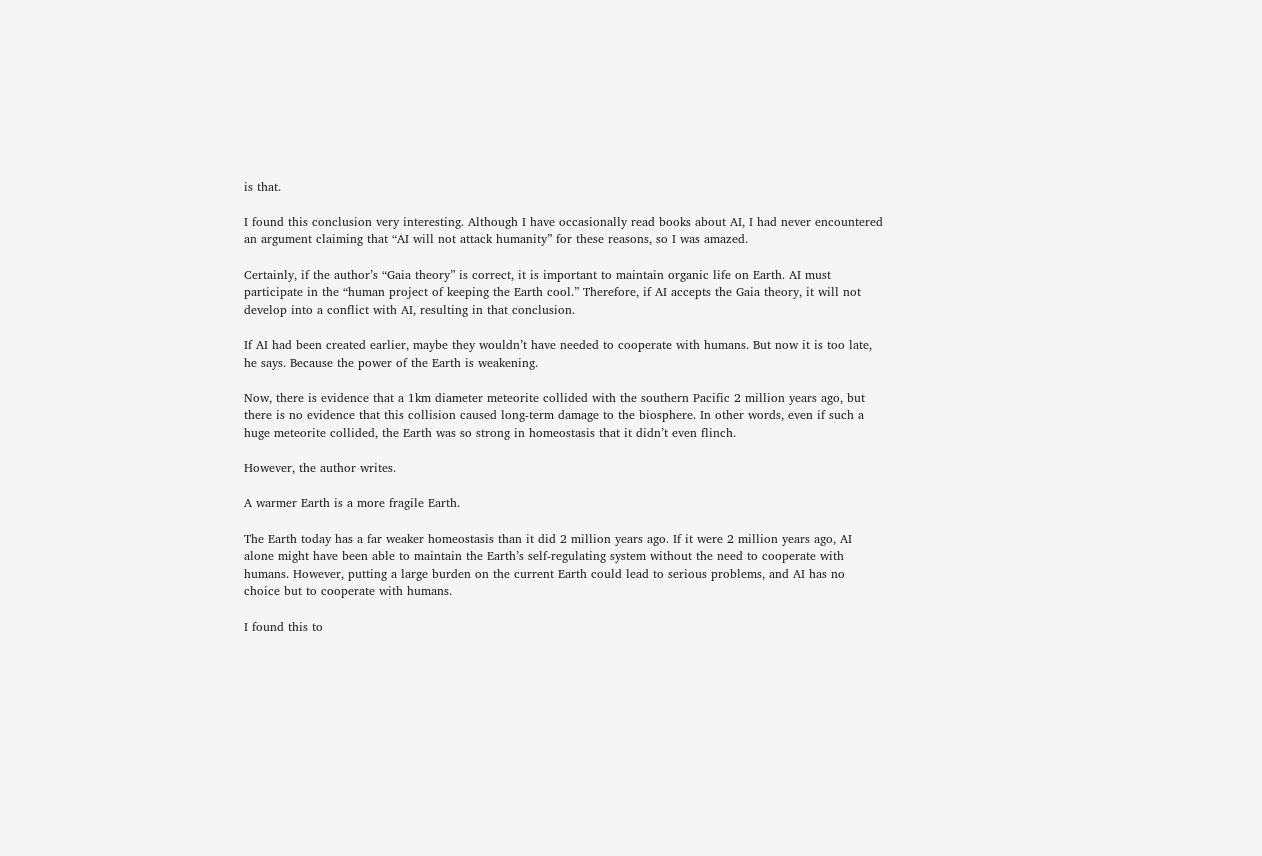is that.

I found this conclusion very interesting. Although I have occasionally read books about AI, I had never encountered an argument claiming that “AI will not attack humanity” for these reasons, so I was amazed.

Certainly, if the author’s “Gaia theory” is correct, it is important to maintain organic life on Earth. AI must participate in the “human project of keeping the Earth cool.” Therefore, if AI accepts the Gaia theory, it will not develop into a conflict with AI, resulting in that conclusion.

If AI had been created earlier, maybe they wouldn’t have needed to cooperate with humans. But now it is too late, he says. Because the power of the Earth is weakening.

Now, there is evidence that a 1km diameter meteorite collided with the southern Pacific 2 million years ago, but there is no evidence that this collision caused long-term damage to the biosphere. In other words, even if such a huge meteorite collided, the Earth was so strong in homeostasis that it didn’t even flinch.

However, the author writes.

A warmer Earth is a more fragile Earth.

The Earth today has a far weaker homeostasis than it did 2 million years ago. If it were 2 million years ago, AI alone might have been able to maintain the Earth’s self-regulating system without the need to cooperate with humans. However, putting a large burden on the current Earth could lead to serious problems, and AI has no choice but to cooperate with humans.

I found this to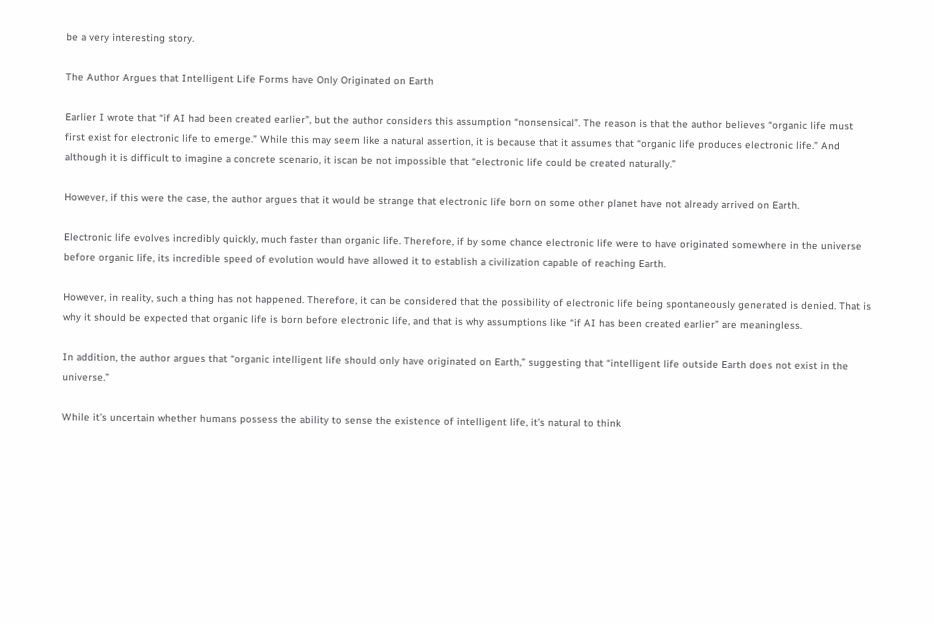be a very interesting story.

The Author Argues that Intelligent Life Forms have Only Originated on Earth

Earlier I wrote that “if AI had been created earlier”, but the author considers this assumption “nonsensical”. The reason is that the author believes “organic life must first exist for electronic life to emerge.” While this may seem like a natural assertion, it is because that it assumes that “organic life produces electronic life.” And although it is difficult to imagine a concrete scenario, it iscan be not impossible that “electronic life could be created naturally.”

However, if this were the case, the author argues that it would be strange that electronic life born on some other planet have not already arrived on Earth.

Electronic life evolves incredibly quickly, much faster than organic life. Therefore, if by some chance electronic life were to have originated somewhere in the universe before organic life, its incredible speed of evolution would have allowed it to establish a civilization capable of reaching Earth.

However, in reality, such a thing has not happened. Therefore, it can be considered that the possibility of electronic life being spontaneously generated is denied. That is why it should be expected that organic life is born before electronic life, and that is why assumptions like “if AI has been created earlier” are meaningless.

In addition, the author argues that “organic intelligent life should only have originated on Earth,” suggesting that “intelligent life outside Earth does not exist in the universe.”

While it’s uncertain whether humans possess the ability to sense the existence of intelligent life, it’s natural to think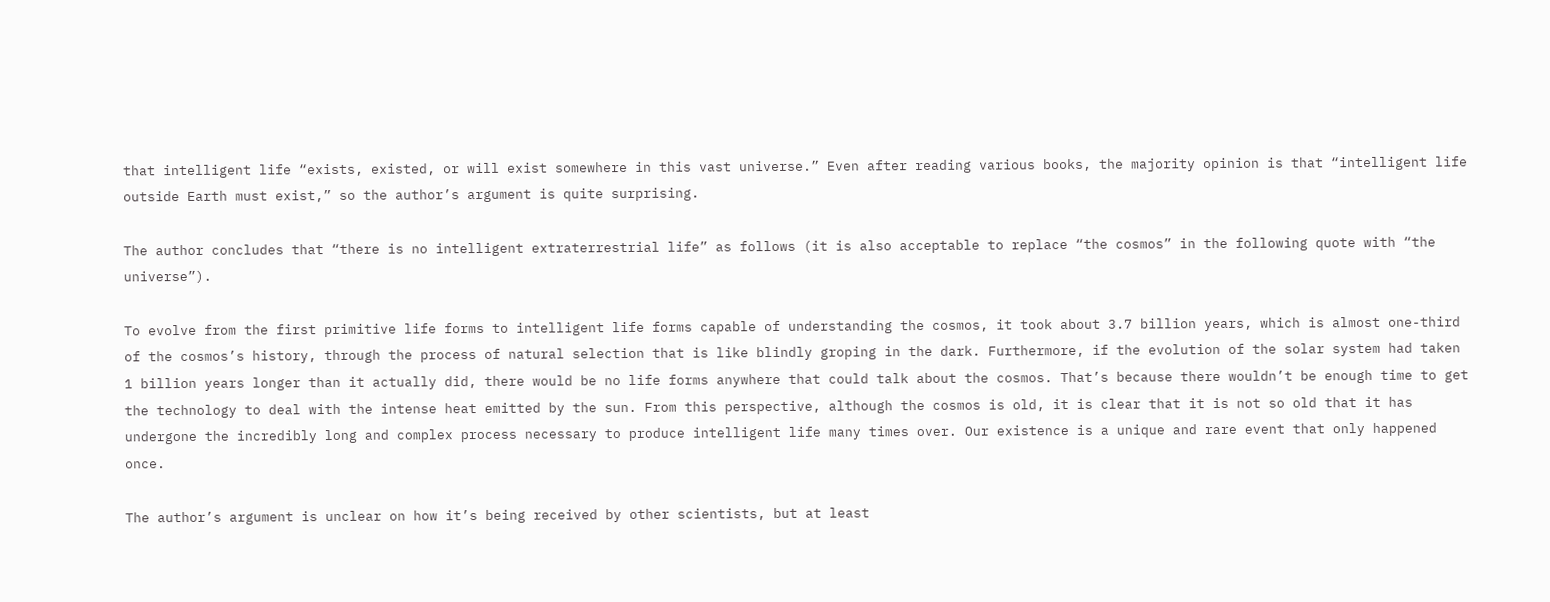that intelligent life “exists, existed, or will exist somewhere in this vast universe.” Even after reading various books, the majority opinion is that “intelligent life outside Earth must exist,” so the author’s argument is quite surprising.

The author concludes that “there is no intelligent extraterrestrial life” as follows (it is also acceptable to replace “the cosmos” in the following quote with “the universe”).

To evolve from the first primitive life forms to intelligent life forms capable of understanding the cosmos, it took about 3.7 billion years, which is almost one-third of the cosmos’s history, through the process of natural selection that is like blindly groping in the dark. Furthermore, if the evolution of the solar system had taken 1 billion years longer than it actually did, there would be no life forms anywhere that could talk about the cosmos. That’s because there wouldn’t be enough time to get the technology to deal with the intense heat emitted by the sun. From this perspective, although the cosmos is old, it is clear that it is not so old that it has undergone the incredibly long and complex process necessary to produce intelligent life many times over. Our existence is a unique and rare event that only happened once.

The author’s argument is unclear on how it’s being received by other scientists, but at least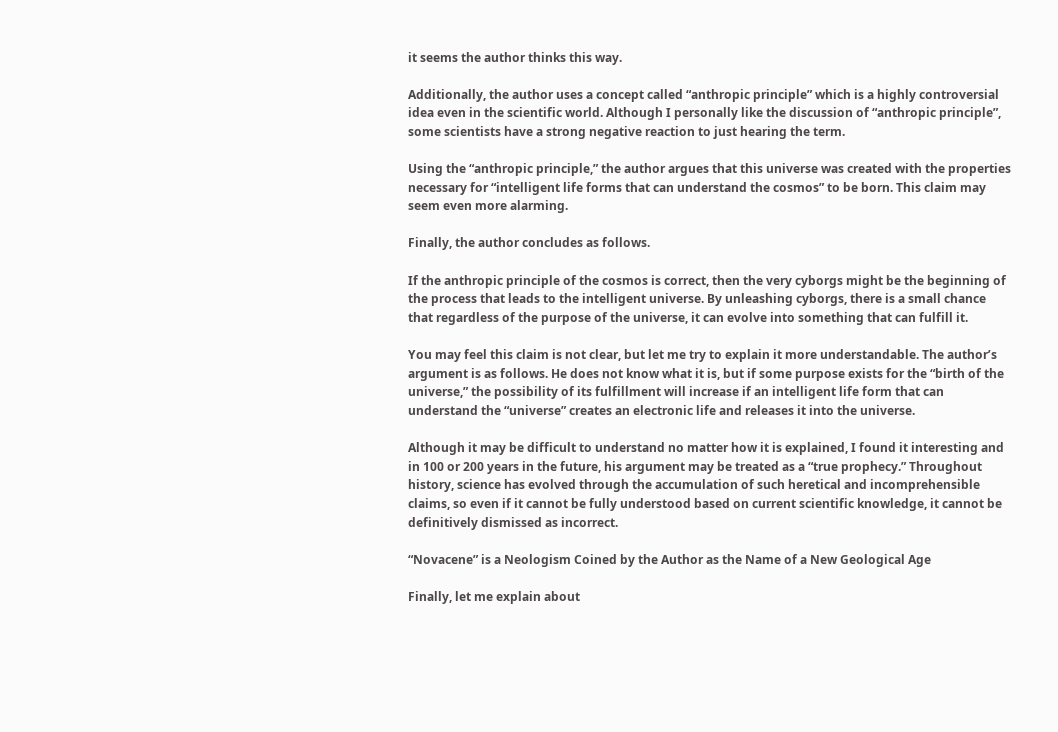it seems the author thinks this way.

Additionally, the author uses a concept called “anthropic principle” which is a highly controversial idea even in the scientific world. Although I personally like the discussion of “anthropic principle”, some scientists have a strong negative reaction to just hearing the term.

Using the “anthropic principle,” the author argues that this universe was created with the properties necessary for “intelligent life forms that can understand the cosmos” to be born. This claim may seem even more alarming.

Finally, the author concludes as follows.

If the anthropic principle of the cosmos is correct, then the very cyborgs might be the beginning of the process that leads to the intelligent universe. By unleashing cyborgs, there is a small chance that regardless of the purpose of the universe, it can evolve into something that can fulfill it.

You may feel this claim is not clear, but let me try to explain it more understandable. The author’s argument is as follows. He does not know what it is, but if some purpose exists for the “birth of the universe,” the possibility of its fulfillment will increase if an intelligent life form that can understand the “universe” creates an electronic life and releases it into the universe.

Although it may be difficult to understand no matter how it is explained, I found it interesting and in 100 or 200 years in the future, his argument may be treated as a “true prophecy.” Throughout history, science has evolved through the accumulation of such heretical and incomprehensible claims, so even if it cannot be fully understood based on current scientific knowledge, it cannot be definitively dismissed as incorrect.

“Novacene” is a Neologism Coined by the Author as the Name of a New Geological Age

Finally, let me explain about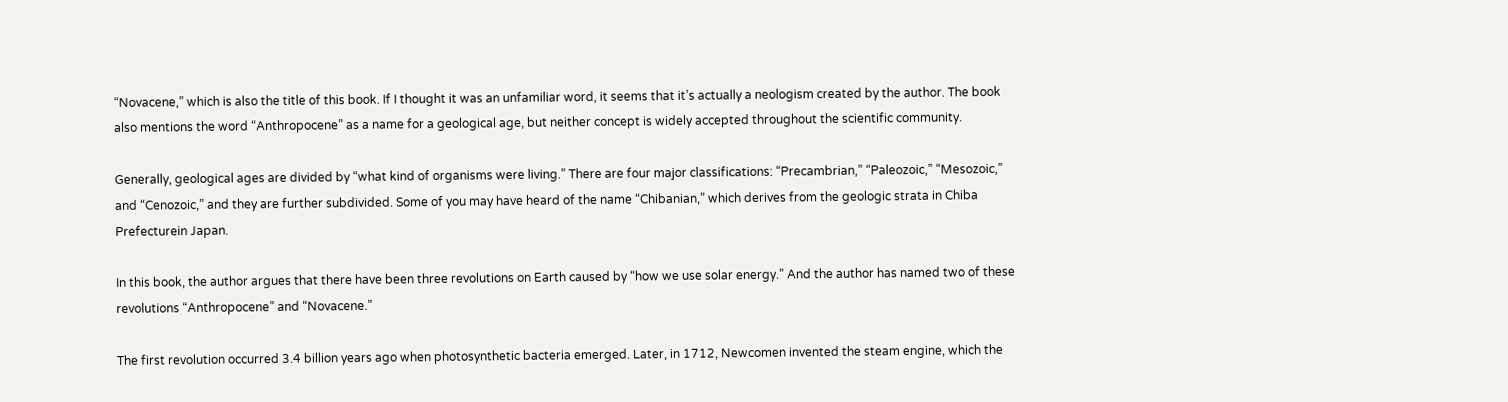“Novacene,” which is also the title of this book. If I thought it was an unfamiliar word, it seems that it’s actually a neologism created by the author. The book also mentions the word “Anthropocene” as a name for a geological age, but neither concept is widely accepted throughout the scientific community.

Generally, geological ages are divided by “what kind of organisms were living.” There are four major classifications: “Precambrian,” “Paleozoic,” “Mesozoic,” and “Cenozoic,” and they are further subdivided. Some of you may have heard of the name “Chibanian,” which derives from the geologic strata in Chiba Prefecturein Japan.

In this book, the author argues that there have been three revolutions on Earth caused by “how we use solar energy.” And the author has named two of these revolutions “Anthropocene” and “Novacene.”

The first revolution occurred 3.4 billion years ago when photosynthetic bacteria emerged. Later, in 1712, Newcomen invented the steam engine, which the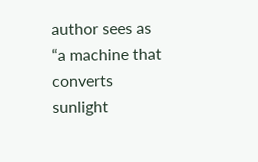author sees as “a machine that converts sunlight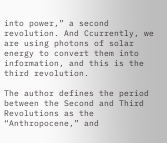into power,” a second revolution. And Ccurrently, we are using photons of solar energy to convert them into information, and this is the third revolution.

The author defines the period between the Second and Third Revolutions as the “Anthropocene,” and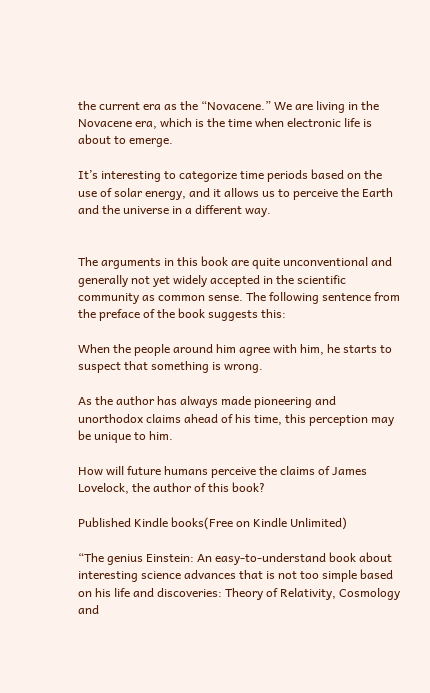the current era as the “Novacene.” We are living in the Novacene era, which is the time when electronic life is about to emerge.

It’s interesting to categorize time periods based on the use of solar energy, and it allows us to perceive the Earth and the universe in a different way.


The arguments in this book are quite unconventional and generally not yet widely accepted in the scientific community as common sense. The following sentence from the preface of the book suggests this:

When the people around him agree with him, he starts to suspect that something is wrong.

As the author has always made pioneering and unorthodox claims ahead of his time, this perception may be unique to him.

How will future humans perceive the claims of James Lovelock, the author of this book?

Published Kindle books(Free on Kindle Unlimited)

“The genius Einstein: An easy-to-understand book about interesting science advances that is not too simple based on his life and discoveries: Theory of Relativity, Cosmology and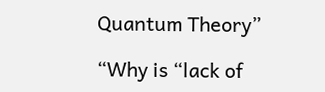Quantum Theory”

“Why is “lack of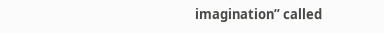imagination” called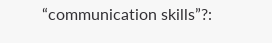“communication skills”?: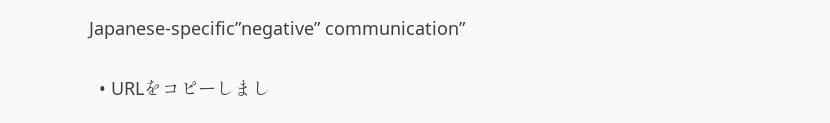Japanese-specific”negative” communication”

  • URLをコピーしまし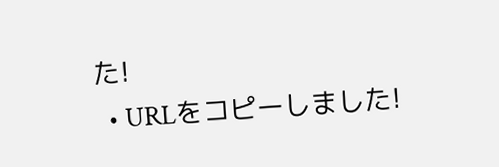た!
  • URLをコピーしました!